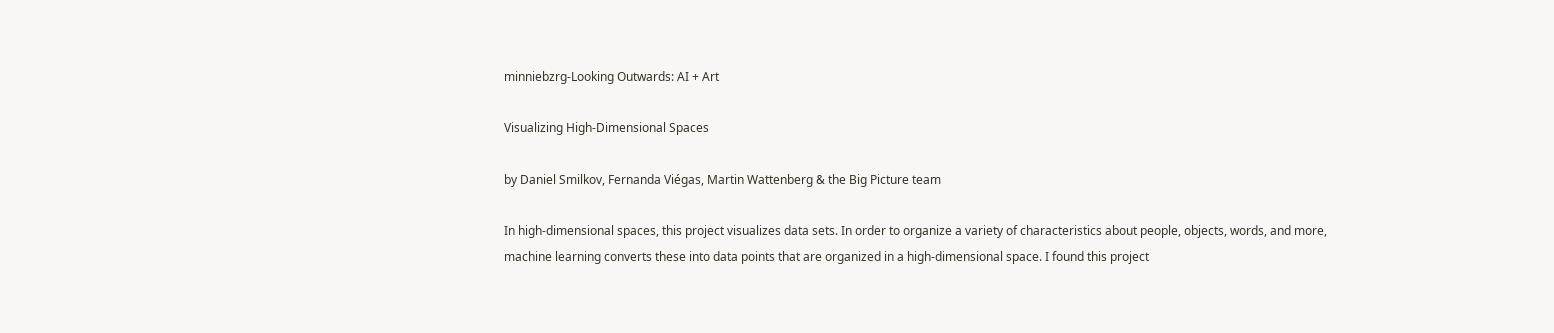minniebzrg-Looking Outwards: AI + Art

Visualizing High-Dimensional Spaces

by Daniel Smilkov, Fernanda Viégas, Martin Wattenberg & the Big Picture team

In high-dimensional spaces, this project visualizes data sets. In order to organize a variety of characteristics about people, objects, words, and more, machine learning converts these into data points that are organized in a high-dimensional space. I found this project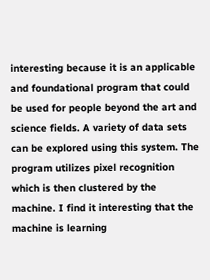interesting because it is an applicable and foundational program that could be used for people beyond the art and science fields. A variety of data sets can be explored using this system. The program utilizes pixel recognition which is then clustered by the machine. I find it interesting that the machine is learning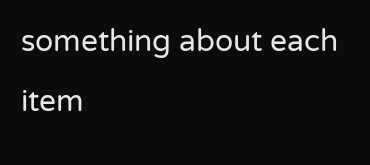something about each item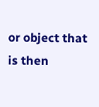or object that is then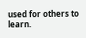used for others to learn.